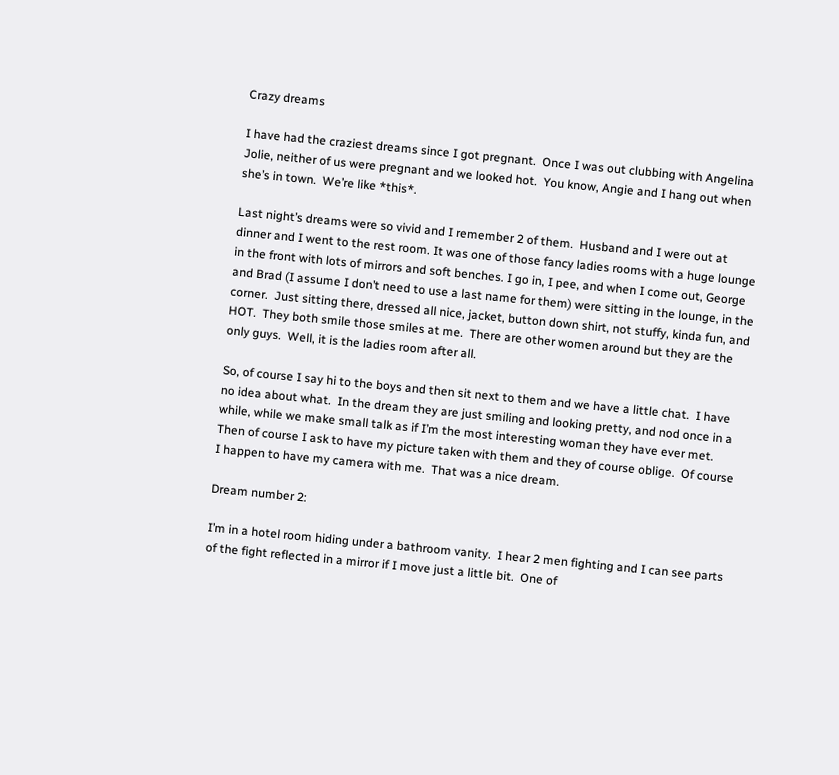Crazy dreams

I have had the craziest dreams since I got pregnant.  Once I was out clubbing with Angelina Jolie, neither of us were pregnant and we looked hot.  You know, Angie and I hang out when she’s in town.  We’re like *this*.

Last night’s dreams were so vivid and I remember 2 of them.  Husband and I were out at dinner and I went to the rest room. It was one of those fancy ladies rooms with a huge lounge in the front with lots of mirrors and soft benches. I go in, I pee, and when I come out, George and Brad (I assume I don’t need to use a last name for them) were sitting in the lounge, in the corner.  Just sitting there, dressed all nice, jacket, button down shirt, not stuffy, kinda fun, and HOT.  They both smile those smiles at me.  There are other women around but they are the only guys.  Well, it is the ladies room after all.

So, of course I say hi to the boys and then sit next to them and we have a little chat.  I have no idea about what.  In the dream they are just smiling and looking pretty, and nod once in a while, while we make small talk as if I’m the most interesting woman they have ever met.  Then of course I ask to have my picture taken with them and they of course oblige.  Of course I happen to have my camera with me.  That was a nice dream.

Dream number 2:

I’m in a hotel room hiding under a bathroom vanity.  I hear 2 men fighting and I can see parts of the fight reflected in a mirror if I move just a little bit.  One of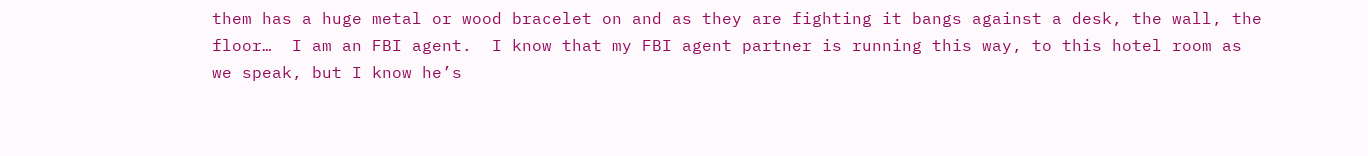them has a huge metal or wood bracelet on and as they are fighting it bangs against a desk, the wall, the floor…  I am an FBI agent.  I know that my FBI agent partner is running this way, to this hotel room as we speak, but I know he’s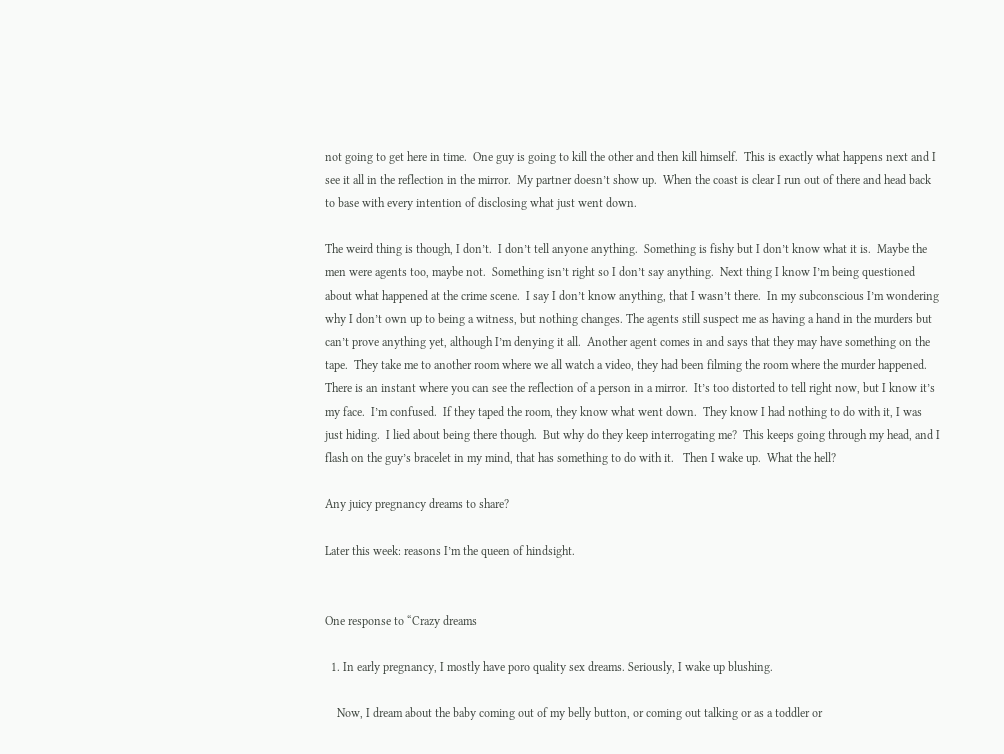not going to get here in time.  One guy is going to kill the other and then kill himself.  This is exactly what happens next and I see it all in the reflection in the mirror.  My partner doesn’t show up.  When the coast is clear I run out of there and head back to base with every intention of disclosing what just went down.

The weird thing is though, I don’t.  I don’t tell anyone anything.  Something is fishy but I don’t know what it is.  Maybe the men were agents too, maybe not.  Something isn’t right so I don’t say anything.  Next thing I know I’m being questioned about what happened at the crime scene.  I say I don’t know anything, that I wasn’t there.  In my subconscious I’m wondering why I don’t own up to being a witness, but nothing changes. The agents still suspect me as having a hand in the murders but can’t prove anything yet, although I’m denying it all.  Another agent comes in and says that they may have something on the tape.  They take me to another room where we all watch a video, they had been filming the room where the murder happened.  There is an instant where you can see the reflection of a person in a mirror.  It’s too distorted to tell right now, but I know it’s my face.  I’m confused.  If they taped the room, they know what went down.  They know I had nothing to do with it, I was just hiding.  I lied about being there though.  But why do they keep interrogating me?  This keeps going through my head, and I flash on the guy’s bracelet in my mind, that has something to do with it.   Then I wake up.  What the hell?

Any juicy pregnancy dreams to share?

Later this week: reasons I’m the queen of hindsight.


One response to “Crazy dreams

  1. In early pregnancy, I mostly have poro quality sex dreams. Seriously, I wake up blushing.

    Now, I dream about the baby coming out of my belly button, or coming out talking or as a toddler or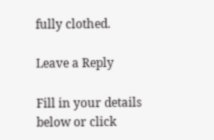fully clothed.

Leave a Reply

Fill in your details below or click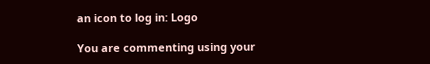an icon to log in: Logo

You are commenting using your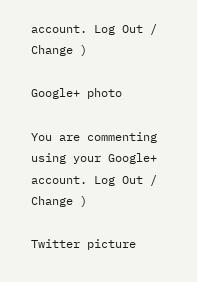account. Log Out /  Change )

Google+ photo

You are commenting using your Google+ account. Log Out /  Change )

Twitter picture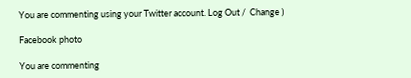You are commenting using your Twitter account. Log Out /  Change )

Facebook photo

You are commenting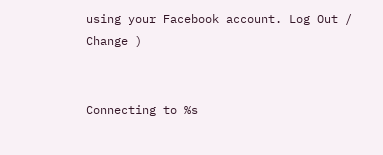using your Facebook account. Log Out /  Change )


Connecting to %s